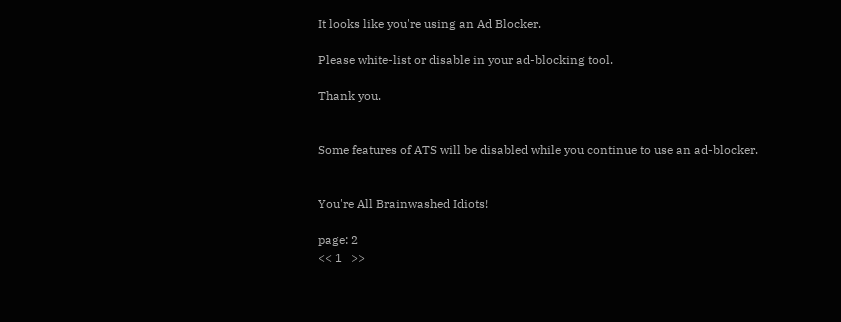It looks like you're using an Ad Blocker.

Please white-list or disable in your ad-blocking tool.

Thank you.


Some features of ATS will be disabled while you continue to use an ad-blocker.


You're All Brainwashed Idiots!

page: 2
<< 1   >>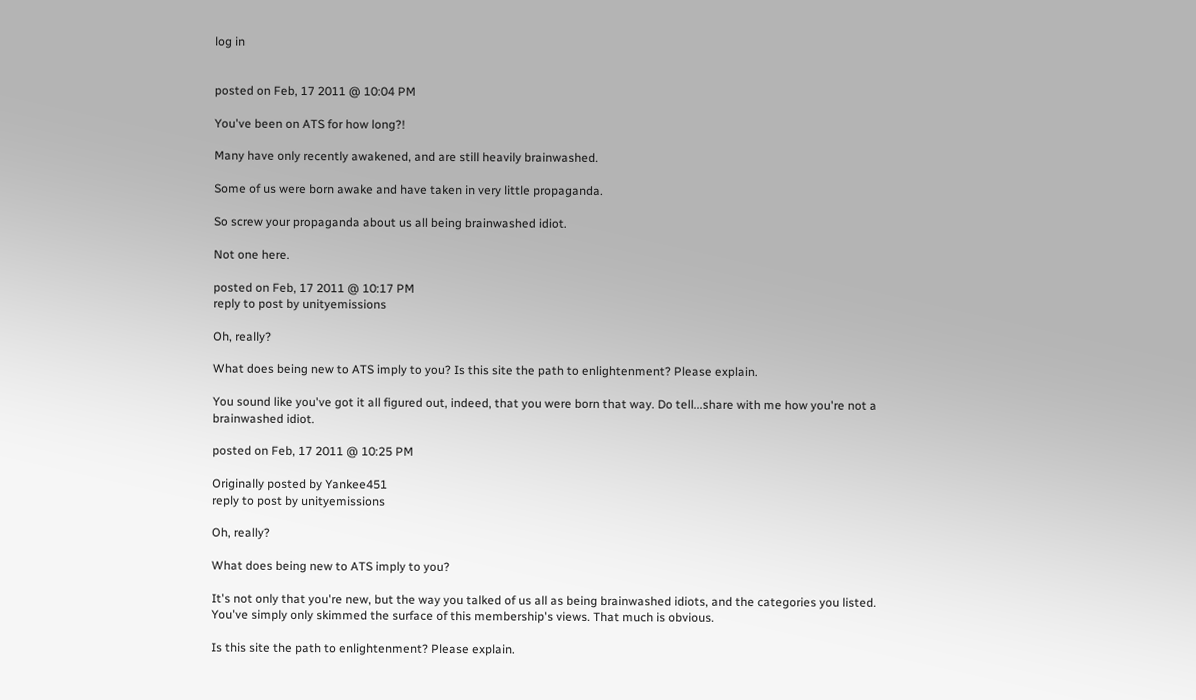log in


posted on Feb, 17 2011 @ 10:04 PM

You've been on ATS for how long?!

Many have only recently awakened, and are still heavily brainwashed.

Some of us were born awake and have taken in very little propaganda.

So screw your propaganda about us all being brainwashed idiot.

Not one here.

posted on Feb, 17 2011 @ 10:17 PM
reply to post by unityemissions

Oh, really?

What does being new to ATS imply to you? Is this site the path to enlightenment? Please explain.

You sound like you've got it all figured out, indeed, that you were born that way. Do tell...share with me how you're not a brainwashed idiot.

posted on Feb, 17 2011 @ 10:25 PM

Originally posted by Yankee451
reply to post by unityemissions

Oh, really?

What does being new to ATS imply to you?

It's not only that you're new, but the way you talked of us all as being brainwashed idiots, and the categories you listed. You've simply only skimmed the surface of this membership's views. That much is obvious.

Is this site the path to enlightenment? Please explain.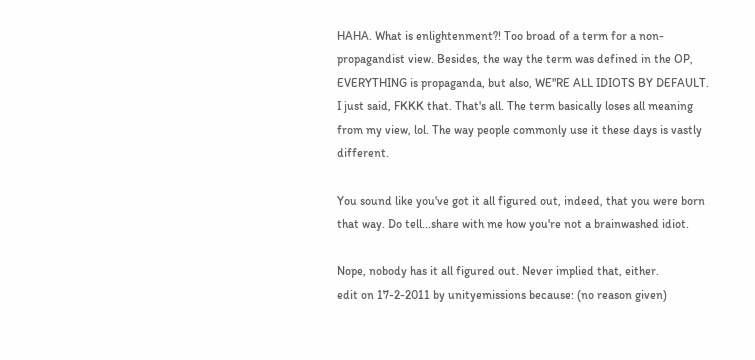HAHA. What is enlightenment?! Too broad of a term for a non-propagandist view. Besides, the way the term was defined in the OP, EVERYTHING is propaganda, but also, WE"RE ALL IDIOTS BY DEFAULT. I just said, FKKK that. That's all. The term basically loses all meaning from my view, lol. The way people commonly use it these days is vastly different.

You sound like you've got it all figured out, indeed, that you were born that way. Do tell...share with me how you're not a brainwashed idiot.

Nope, nobody has it all figured out. Never implied that, either.
edit on 17-2-2011 by unityemissions because: (no reason given)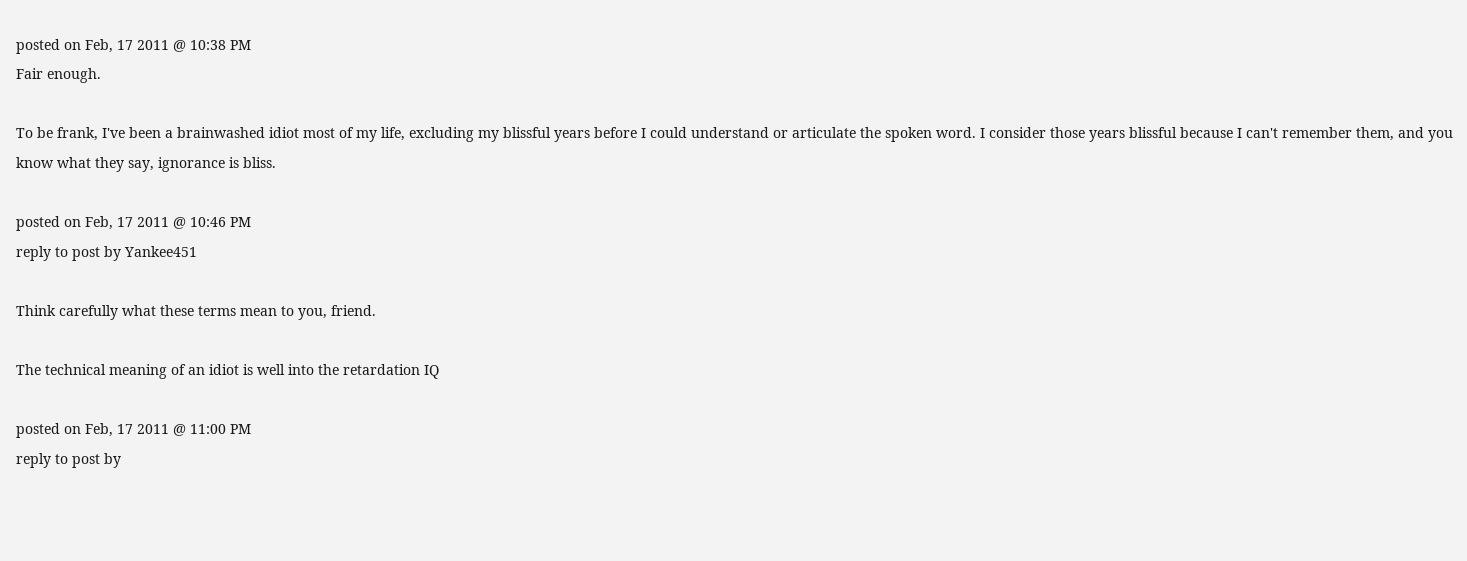posted on Feb, 17 2011 @ 10:38 PM
Fair enough.

To be frank, I've been a brainwashed idiot most of my life, excluding my blissful years before I could understand or articulate the spoken word. I consider those years blissful because I can't remember them, and you know what they say, ignorance is bliss.

posted on Feb, 17 2011 @ 10:46 PM
reply to post by Yankee451

Think carefully what these terms mean to you, friend.

The technical meaning of an idiot is well into the retardation IQ

posted on Feb, 17 2011 @ 11:00 PM
reply to post by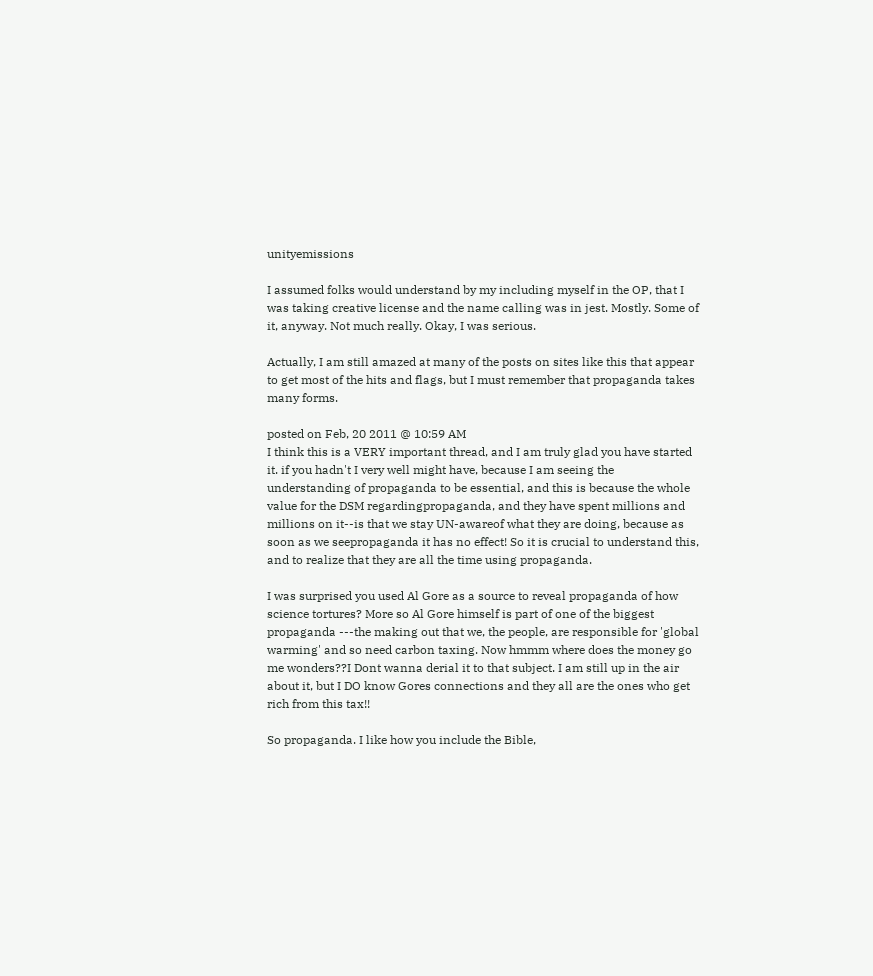unityemissions

I assumed folks would understand by my including myself in the OP, that I was taking creative license and the name calling was in jest. Mostly. Some of it, anyway. Not much really. Okay, I was serious.

Actually, I am still amazed at many of the posts on sites like this that appear to get most of the hits and flags, but I must remember that propaganda takes many forms.

posted on Feb, 20 2011 @ 10:59 AM
I think this is a VERY important thread, and I am truly glad you have started it. if you hadn't I very well might have, because I am seeing the understanding of propaganda to be essential, and this is because the whole value for the DSM regardingpropaganda, and they have spent millions and millions on it--is that we stay UN-awareof what they are doing, because as soon as we seepropaganda it has no effect! So it is crucial to understand this, and to realize that they are all the time using propaganda.

I was surprised you used Al Gore as a source to reveal propaganda of how science tortures? More so Al Gore himself is part of one of the biggest propaganda ---the making out that we, the people, are responsible for 'global warming' and so need carbon taxing. Now hmmm where does the money go me wonders??I Dont wanna derial it to that subject. I am still up in the air about it, but I DO know Gores connections and they all are the ones who get rich from this tax!!

So propaganda. I like how you include the Bible,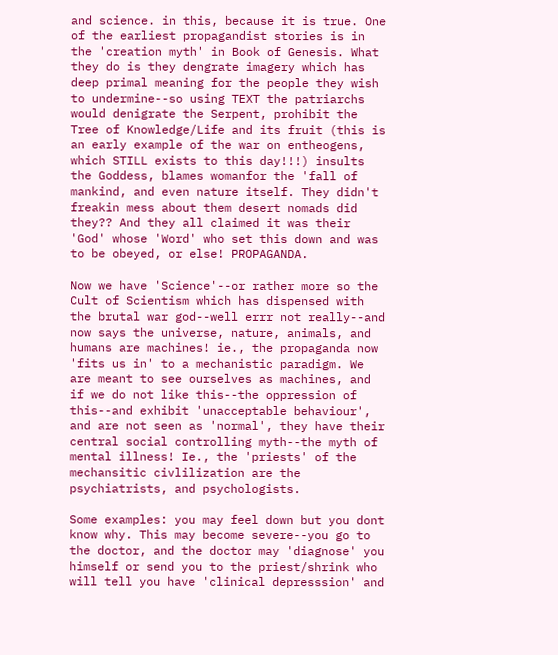and science. in this, because it is true. One of the earliest propagandist stories is in the 'creation myth' in Book of Genesis. What they do is they dengrate imagery which has deep primal meaning for the people they wish to undermine--so using TEXT the patriarchs would denigrate the Serpent, prohibit the Tree of Knowledge/Life and its fruit (this is an early example of the war on entheogens, which STILL exists to this day!!!) insults the Goddess, blames womanfor the 'fall of mankind, and even nature itself. They didn't freakin mess about them desert nomads did they?? And they all claimed it was their 'God' whose 'Word' who set this down and was to be obeyed, or else! PROPAGANDA.

Now we have 'Science'--or rather more so the Cult of Scientism which has dispensed with the brutal war god--well errr not really--and now says the universe, nature, animals, and humans are machines! ie., the propaganda now 'fits us in' to a mechanistic paradigm. We are meant to see ourselves as machines, and if we do not like this--the oppression of this--and exhibit 'unacceptable behaviour', and are not seen as 'normal', they have their central social controlling myth--the myth of mental illness! Ie., the 'priests' of the mechansitic civlilization are the psychiatrists, and psychologists.

Some examples: you may feel down but you dont know why. This may become severe--you go to the doctor, and the doctor may 'diagnose' you himself or send you to the priest/shrink who will tell you have 'clinical depresssion' and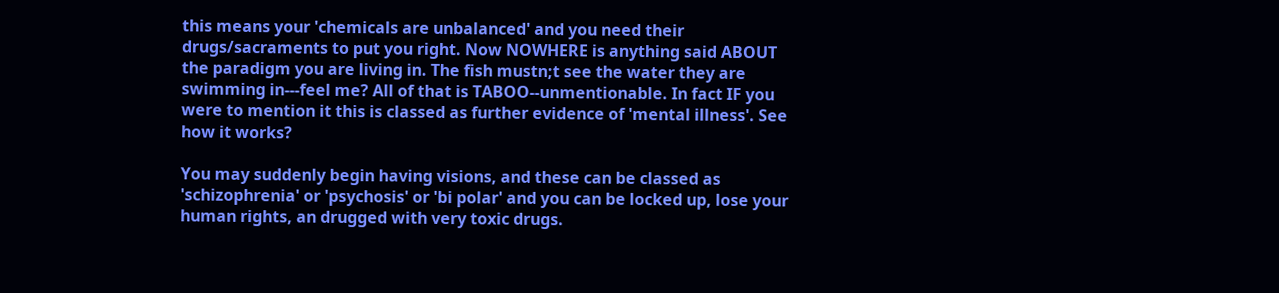this means your 'chemicals are unbalanced' and you need their drugs/sacraments to put you right. Now NOWHERE is anything said ABOUT the paradigm you are living in. The fish mustn;t see the water they are swimming in---feel me? All of that is TABOO--unmentionable. In fact IF you were to mention it this is classed as further evidence of 'mental illness'. See how it works?

You may suddenly begin having visions, and these can be classed as 'schizophrenia' or 'psychosis' or 'bi polar' and you can be locked up, lose your human rights, an drugged with very toxic drugs.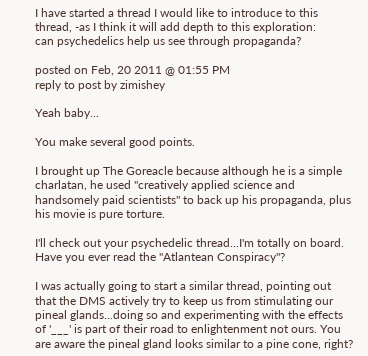I have started a thread I would like to introduce to this thread, -as I think it will add depth to this exploration:
can psychedelics help us see through propaganda?

posted on Feb, 20 2011 @ 01:55 PM
reply to post by zimishey

Yeah baby...

You make several good points.

I brought up The Goreacle because although he is a simple charlatan, he used "creatively applied science and handsomely paid scientists" to back up his propaganda, plus his movie is pure torture.

I'll check out your psychedelic thread...I'm totally on board. Have you ever read the "Atlantean Conspiracy"?

I was actually going to start a similar thread, pointing out that the DMS actively try to keep us from stimulating our pineal glands...doing so and experimenting with the effects of '___' is part of their road to enlightenment not ours. You are aware the pineal gland looks similar to a pine cone, right?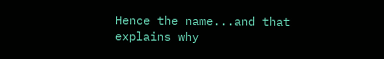Hence the name...and that explains why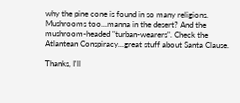why the pine cone is found in so many religions. Mushrooms too...manna in the desert? And the mushroom-headed "turban-wearers". Check the Atlantean Conspiracy...great stuff about Santa Clause.

Thanks, I'll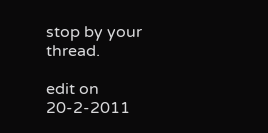stop by your thread.

edit on 20-2-2011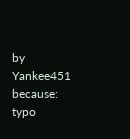by Yankee451 because: typo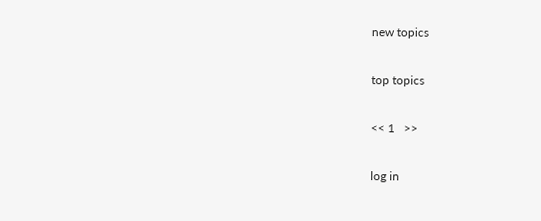new topics

top topics

<< 1   >>

log in